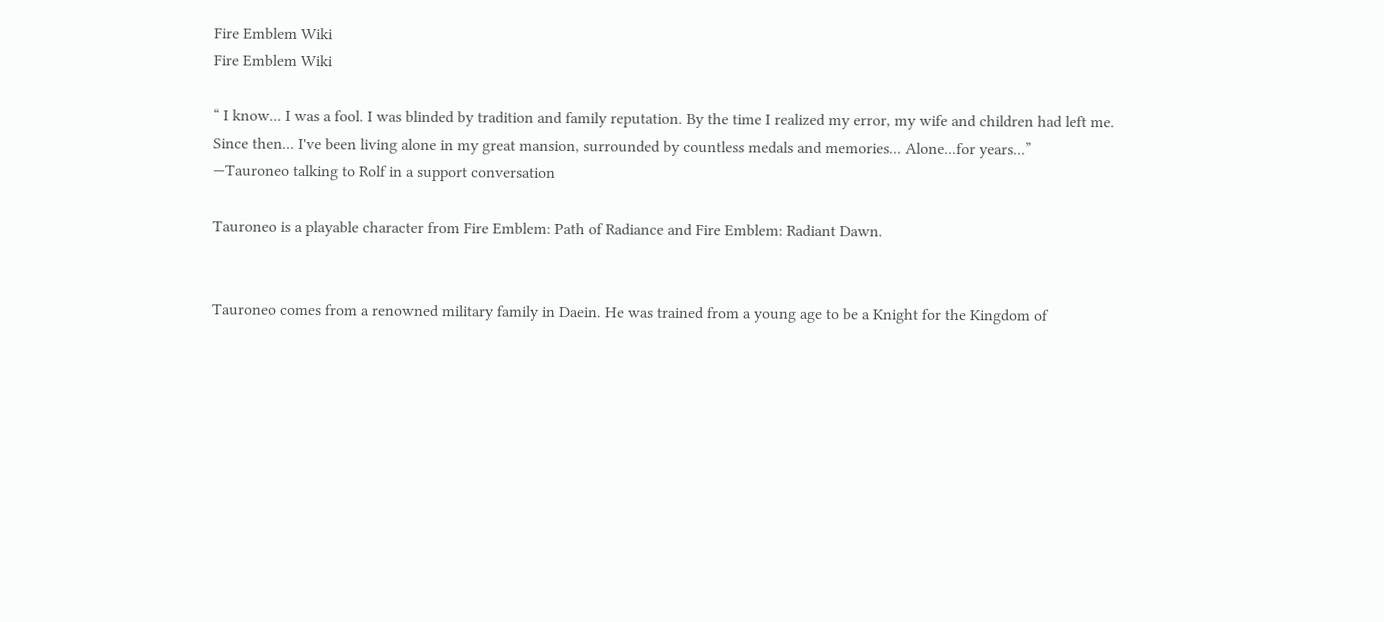Fire Emblem Wiki
Fire Emblem Wiki

“ I know... I was a fool. I was blinded by tradition and family reputation. By the time I realized my error, my wife and children had left me. Since then... I've been living alone in my great mansion, surrounded by countless medals and memories... Alone...for years...”
—Tauroneo talking to Rolf in a support conversation

Tauroneo is a playable character from Fire Emblem: Path of Radiance and Fire Emblem: Radiant Dawn.


Tauroneo comes from a renowned military family in Daein. He was trained from a young age to be a Knight for the Kingdom of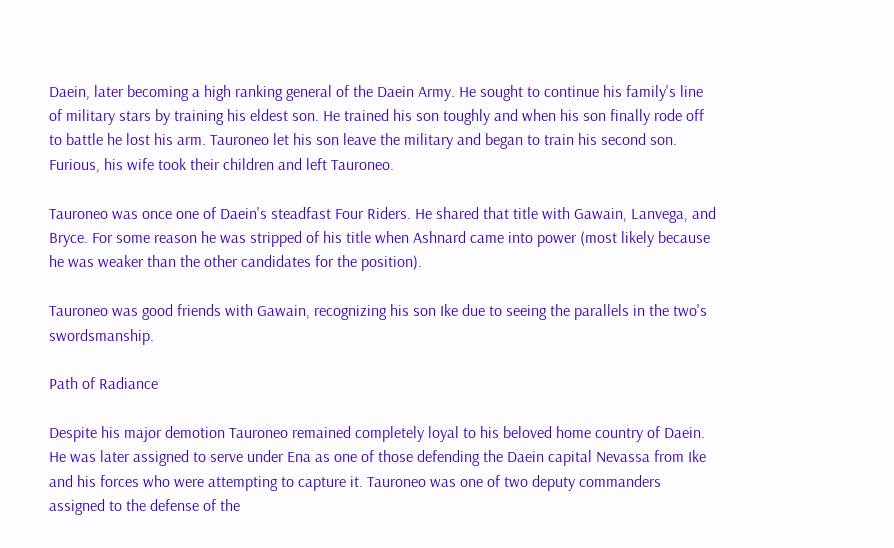Daein, later becoming a high ranking general of the Daein Army. He sought to continue his family's line of military stars by training his eldest son. He trained his son toughly and when his son finally rode off to battle he lost his arm. Tauroneo let his son leave the military and began to train his second son. Furious, his wife took their children and left Tauroneo.

Tauroneo was once one of Daein's steadfast Four Riders. He shared that title with Gawain, Lanvega, and Bryce. For some reason he was stripped of his title when Ashnard came into power (most likely because he was weaker than the other candidates for the position).

Tauroneo was good friends with Gawain, recognizing his son Ike due to seeing the parallels in the two's swordsmanship.

Path of Radiance

Despite his major demotion Tauroneo remained completely loyal to his beloved home country of Daein. He was later assigned to serve under Ena as one of those defending the Daein capital Nevassa from Ike and his forces who were attempting to capture it. Tauroneo was one of two deputy commanders assigned to the defense of the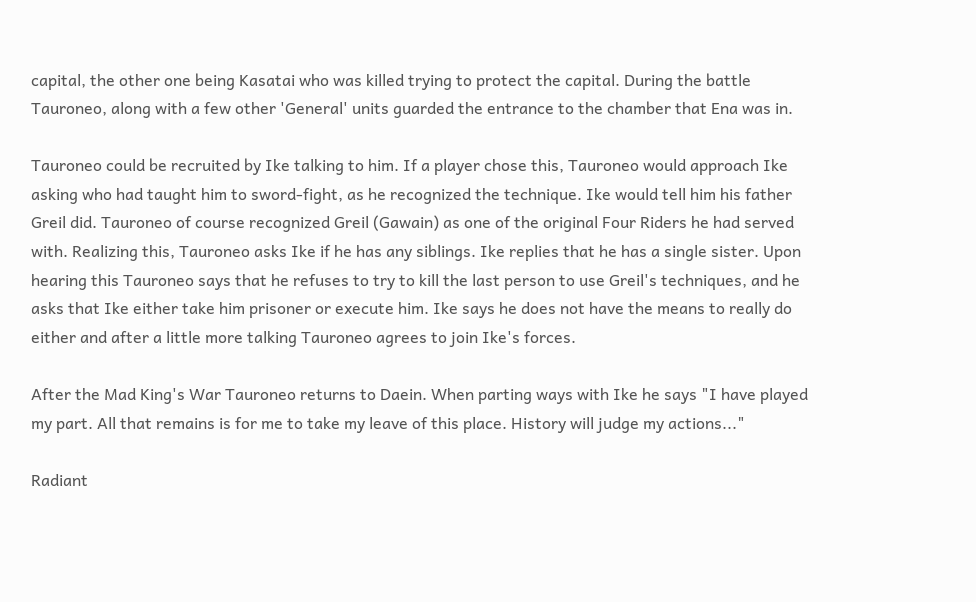capital, the other one being Kasatai who was killed trying to protect the capital. During the battle Tauroneo, along with a few other 'General' units guarded the entrance to the chamber that Ena was in.

Tauroneo could be recruited by Ike talking to him. If a player chose this, Tauroneo would approach Ike asking who had taught him to sword-fight, as he recognized the technique. Ike would tell him his father Greil did. Tauroneo of course recognized Greil (Gawain) as one of the original Four Riders he had served with. Realizing this, Tauroneo asks Ike if he has any siblings. Ike replies that he has a single sister. Upon hearing this Tauroneo says that he refuses to try to kill the last person to use Greil's techniques, and he asks that Ike either take him prisoner or execute him. Ike says he does not have the means to really do either and after a little more talking Tauroneo agrees to join Ike's forces.

After the Mad King's War Tauroneo returns to Daein. When parting ways with Ike he says "I have played my part. All that remains is for me to take my leave of this place. History will judge my actions..."

Radiant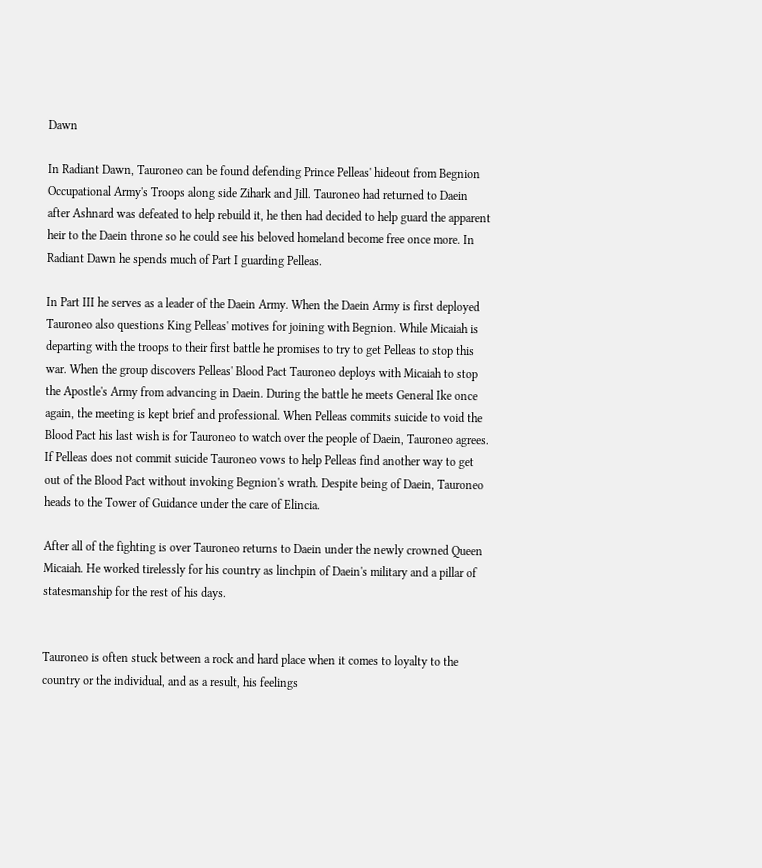Dawn

In Radiant Dawn, Tauroneo can be found defending Prince Pelleas' hideout from Begnion Occupational Army's Troops along side Zihark and Jill. Tauroneo had returned to Daein after Ashnard was defeated to help rebuild it, he then had decided to help guard the apparent heir to the Daein throne so he could see his beloved homeland become free once more. In Radiant Dawn he spends much of Part I guarding Pelleas.

In Part III he serves as a leader of the Daein Army. When the Daein Army is first deployed Tauroneo also questions King Pelleas' motives for joining with Begnion. While Micaiah is departing with the troops to their first battle he promises to try to get Pelleas to stop this war. When the group discovers Pelleas' Blood Pact Tauroneo deploys with Micaiah to stop the Apostle's Army from advancing in Daein. During the battle he meets General Ike once again, the meeting is kept brief and professional. When Pelleas commits suicide to void the Blood Pact his last wish is for Tauroneo to watch over the people of Daein, Tauroneo agrees. If Pelleas does not commit suicide Tauroneo vows to help Pelleas find another way to get out of the Blood Pact without invoking Begnion's wrath. Despite being of Daein, Tauroneo heads to the Tower of Guidance under the care of Elincia.

After all of the fighting is over Tauroneo returns to Daein under the newly crowned Queen Micaiah. He worked tirelessly for his country as linchpin of Daein's military and a pillar of statesmanship for the rest of his days.


Tauroneo is often stuck between a rock and hard place when it comes to loyalty to the country or the individual, and as a result, his feelings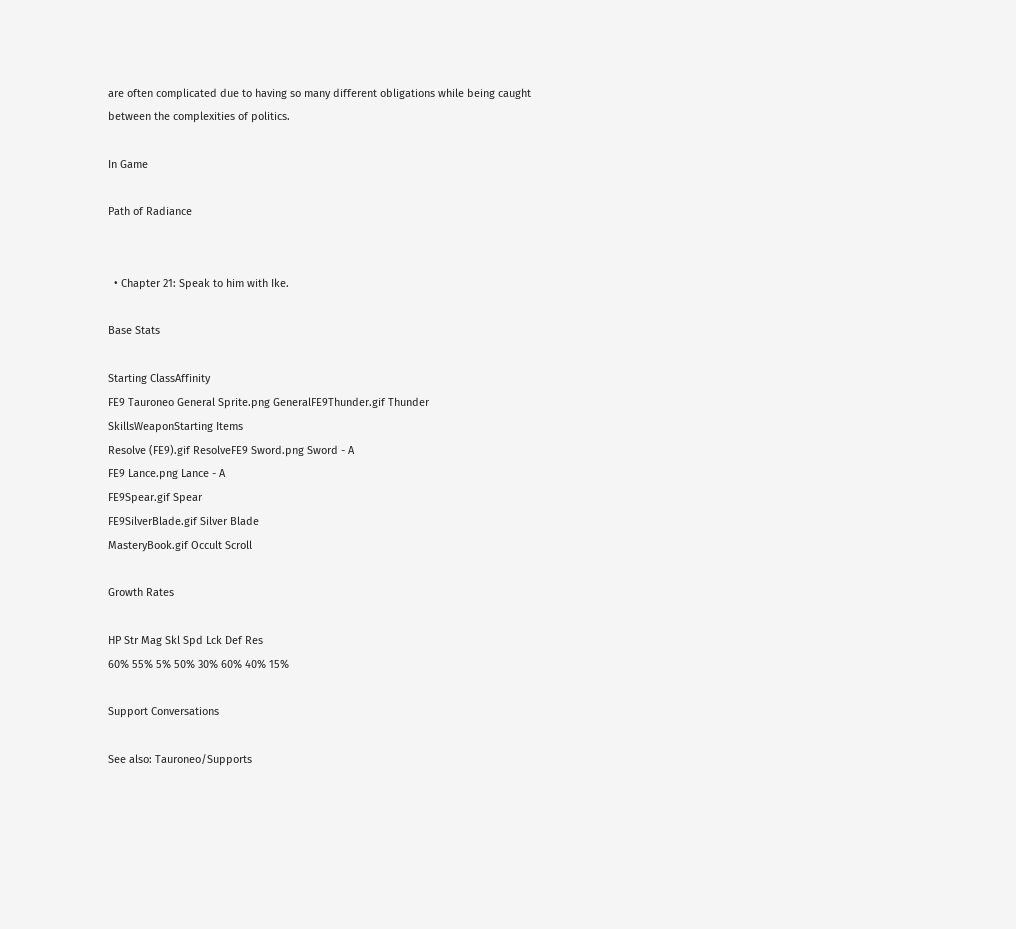are often complicated due to having so many different obligations while being caught between the complexities of politics.

In Game

Path of Radiance


  • Chapter 21: Speak to him with Ike.

Base Stats

Starting ClassAffinity
FE9 Tauroneo General Sprite.png GeneralFE9Thunder.gif Thunder
SkillsWeaponStarting Items
Resolve (FE9).gif ResolveFE9 Sword.png Sword - A
FE9 Lance.png Lance - A
FE9Spear.gif Spear
FE9SilverBlade.gif Silver Blade
MasteryBook.gif Occult Scroll

Growth Rates

HP Str Mag Skl Spd Lck Def Res
60% 55% 5% 50% 30% 60% 40% 15%

Support Conversations

See also: Tauroneo/Supports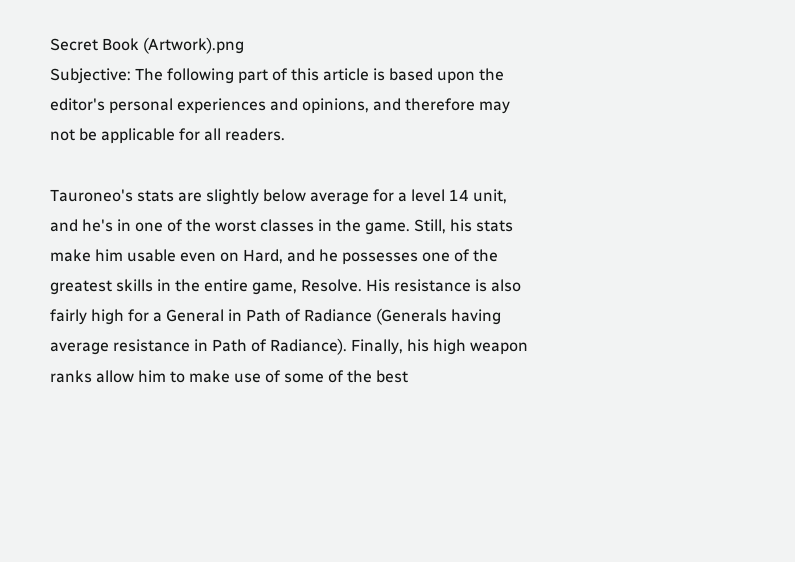Secret Book (Artwork).png
Subjective: The following part of this article is based upon the editor's personal experiences and opinions, and therefore may not be applicable for all readers.

Tauroneo's stats are slightly below average for a level 14 unit, and he's in one of the worst classes in the game. Still, his stats make him usable even on Hard, and he possesses one of the greatest skills in the entire game, Resolve. His resistance is also fairly high for a General in Path of Radiance (Generals having average resistance in Path of Radiance). Finally, his high weapon ranks allow him to make use of some of the best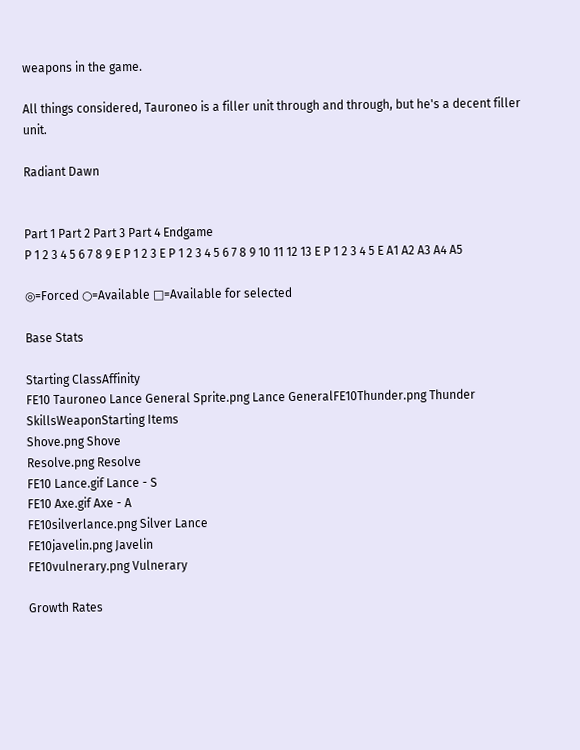weapons in the game.

All things considered, Tauroneo is a filler unit through and through, but he's a decent filler unit.

Radiant Dawn


Part 1 Part 2 Part 3 Part 4 Endgame
P 1 2 3 4 5 6 7 8 9 E P 1 2 3 E P 1 2 3 4 5 6 7 8 9 10 11 12 13 E P 1 2 3 4 5 E A1 A2 A3 A4 A5

◎=Forced ○=Available □=Available for selected

Base Stats

Starting ClassAffinity
FE10 Tauroneo Lance General Sprite.png Lance GeneralFE10Thunder.png Thunder
SkillsWeaponStarting Items
Shove.png Shove
Resolve.png Resolve
FE10 Lance.gif Lance - S
FE10 Axe.gif Axe - A
FE10silverlance.png Silver Lance
FE10javelin.png Javelin
FE10vulnerary.png Vulnerary

Growth Rates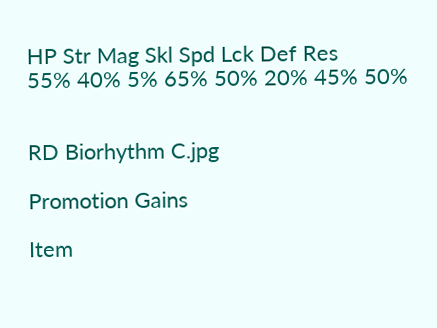HP Str Mag Skl Spd Lck Def Res
55% 40% 5% 65% 50% 20% 45% 50%


RD Biorhythm C.jpg

Promotion Gains

Item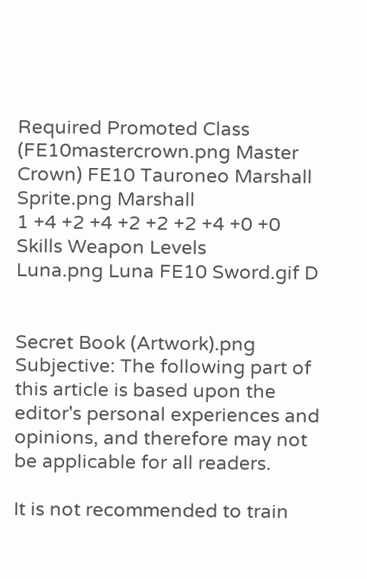Required Promoted Class
(FE10mastercrown.png Master Crown) FE10 Tauroneo Marshall Sprite.png Marshall
1 +4 +2 +4 +2 +2 +2 +4 +0 +0
Skills Weapon Levels
Luna.png Luna FE10 Sword.gif D


Secret Book (Artwork).png
Subjective: The following part of this article is based upon the editor's personal experiences and opinions, and therefore may not be applicable for all readers.

It is not recommended to train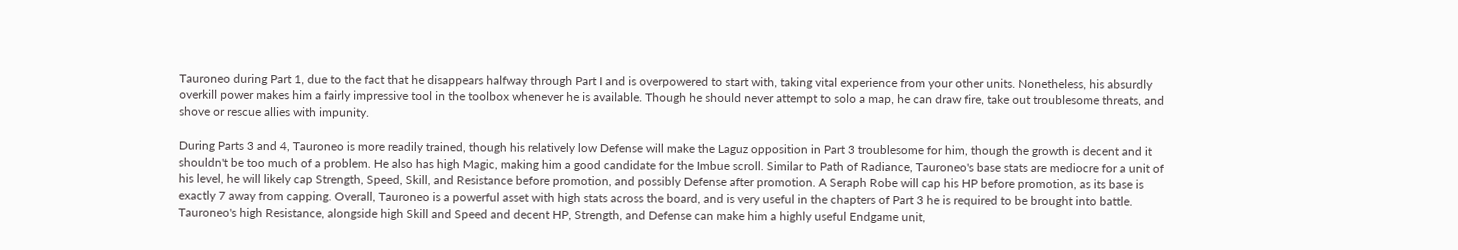Tauroneo during Part 1, due to the fact that he disappears halfway through Part I and is overpowered to start with, taking vital experience from your other units. Nonetheless, his absurdly overkill power makes him a fairly impressive tool in the toolbox whenever he is available. Though he should never attempt to solo a map, he can draw fire, take out troublesome threats, and shove or rescue allies with impunity.

During Parts 3 and 4, Tauroneo is more readily trained, though his relatively low Defense will make the Laguz opposition in Part 3 troublesome for him, though the growth is decent and it shouldn't be too much of a problem. He also has high Magic, making him a good candidate for the Imbue scroll. Similar to Path of Radiance, Tauroneo's base stats are mediocre for a unit of his level, he will likely cap Strength, Speed, Skill, and Resistance before promotion, and possibly Defense after promotion. A Seraph Robe will cap his HP before promotion, as its base is exactly 7 away from capping. Overall, Tauroneo is a powerful asset with high stats across the board, and is very useful in the chapters of Part 3 he is required to be brought into battle. Tauroneo's high Resistance, alongside high Skill and Speed and decent HP, Strength, and Defense can make him a highly useful Endgame unit,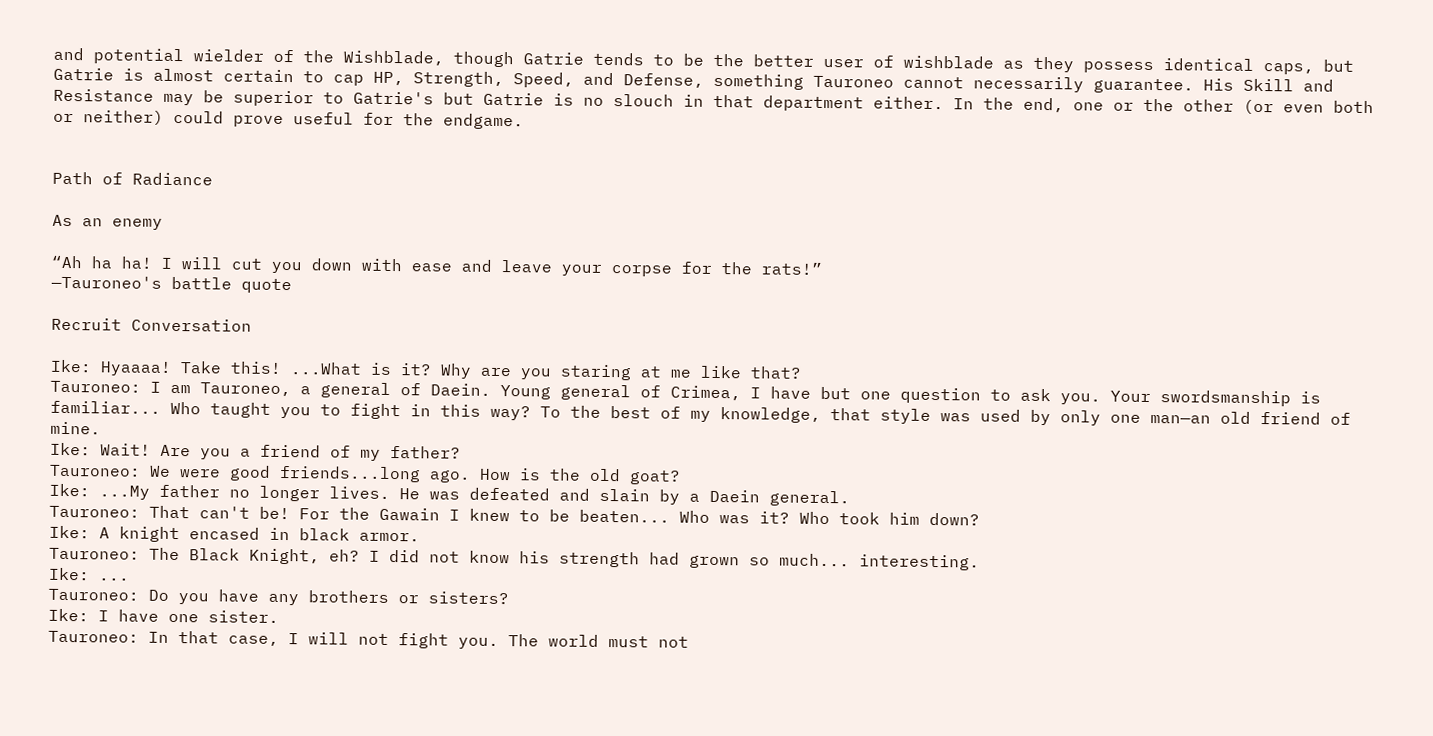and potential wielder of the Wishblade, though Gatrie tends to be the better user of wishblade as they possess identical caps, but Gatrie is almost certain to cap HP, Strength, Speed, and Defense, something Tauroneo cannot necessarily guarantee. His Skill and Resistance may be superior to Gatrie's but Gatrie is no slouch in that department either. In the end, one or the other (or even both or neither) could prove useful for the endgame.


Path of Radiance

As an enemy

“Ah ha ha! I will cut you down with ease and leave your corpse for the rats!”
—Tauroneo's battle quote

Recruit Conversation

Ike: Hyaaaa! Take this! ...What is it? Why are you staring at me like that?
Tauroneo: I am Tauroneo, a general of Daein. Young general of Crimea, I have but one question to ask you. Your swordsmanship is familiar... Who taught you to fight in this way? To the best of my knowledge, that style was used by only one man—an old friend of mine.
Ike: Wait! Are you a friend of my father?
Tauroneo: We were good friends...long ago. How is the old goat?
Ike: ...My father no longer lives. He was defeated and slain by a Daein general.
Tauroneo: That can't be! For the Gawain I knew to be beaten... Who was it? Who took him down?
Ike: A knight encased in black armor.
Tauroneo: The Black Knight, eh? I did not know his strength had grown so much... interesting.
Ike: ...
Tauroneo: Do you have any brothers or sisters?
Ike: I have one sister.
Tauroneo: In that case, I will not fight you. The world must not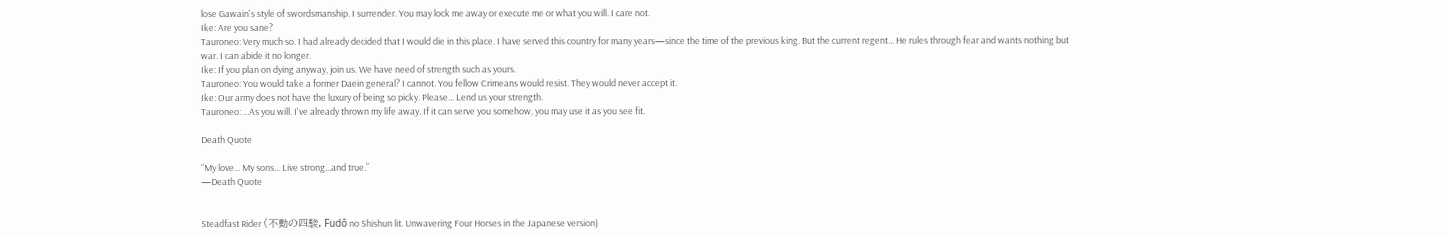lose Gawain's style of swordsmanship. I surrender. You may lock me away or execute me or what you will. I care not.
Ike: Are you sane?
Tauroneo: Very much so. I had already decided that I would die in this place. I have served this country for many years—since the time of the previous king. But the current regent... He rules through fear and wants nothing but war. I can abide it no longer.
Ike: If you plan on dying anyway, join us. We have need of strength such as yours.
Tauroneo: You would take a former Daein general? I cannot. You fellow Crimeans would resist. They would never accept it.
Ike: Our army does not have the luxury of being so picky. Please... Lend us your strength.
Tauroneo: ...As you will. I've already thrown my life away. If it can serve you somehow, you may use it as you see fit.

Death Quote

“My love... My sons... Live strong...and true.”
—Death Quote


Steadfast Rider (不動の四駿, Fudō no Shishun lit. Unwavering Four Horses in the Japanese version)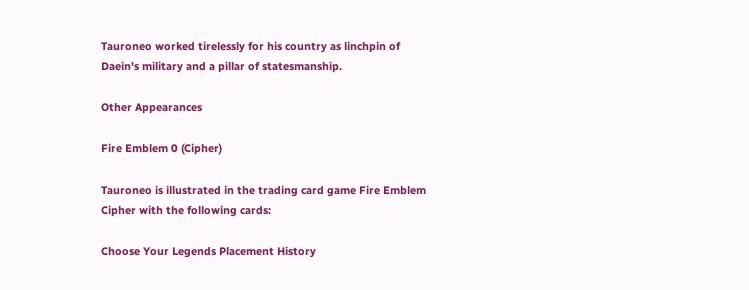Tauroneo worked tirelessly for his country as linchpin of Daein's military and a pillar of statesmanship.

Other Appearances

Fire Emblem 0 (Cipher)

Tauroneo is illustrated in the trading card game Fire Emblem Cipher with the following cards:

Choose Your Legends Placement History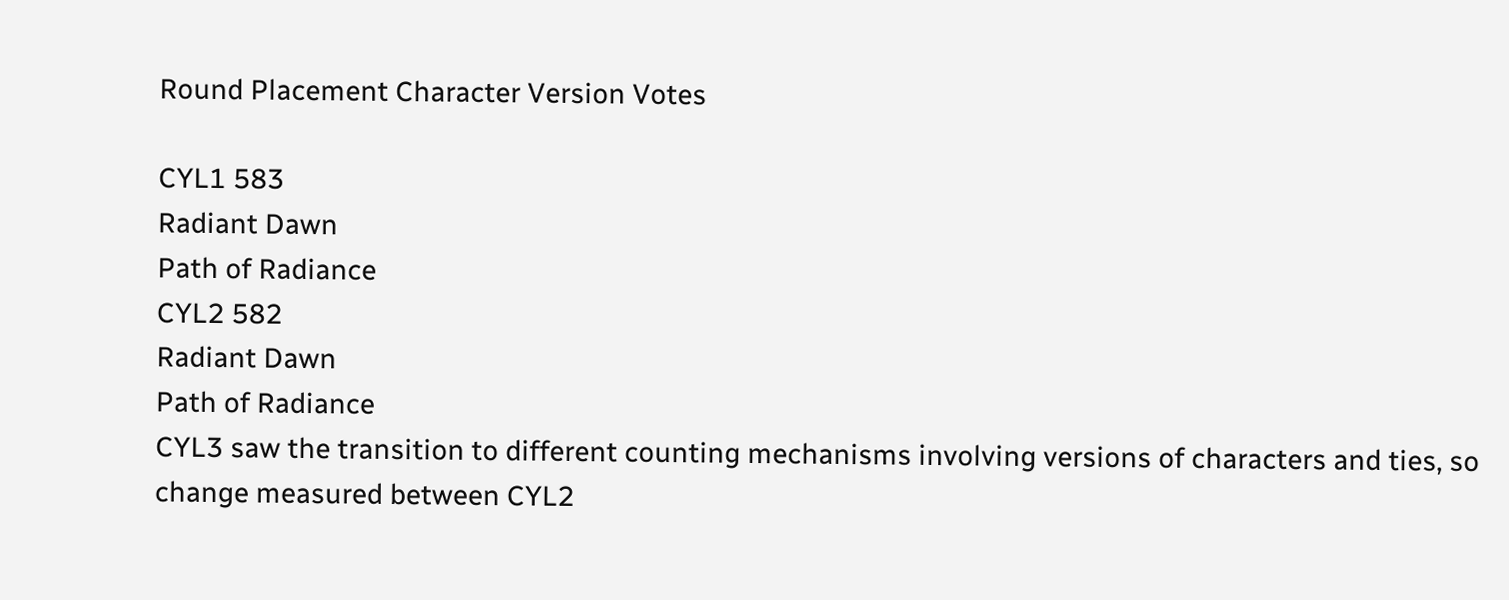Round Placement Character Version Votes

CYL1 583
Radiant Dawn
Path of Radiance
CYL2 582
Radiant Dawn
Path of Radiance
CYL3 saw the transition to different counting mechanisms involving versions of characters and ties, so change measured between CYL2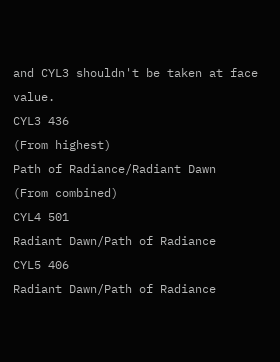and CYL3 shouldn't be taken at face value.
CYL3 436
(From highest)
Path of Radiance/Radiant Dawn
(From combined)
CYL4 501
Radiant Dawn/Path of Radiance
CYL5 406
Radiant Dawn/Path of Radiance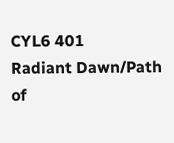CYL6 401
Radiant Dawn/Path of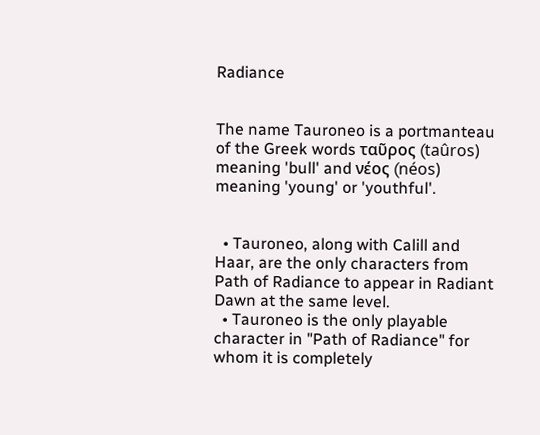Radiance


The name Tauroneo is a portmanteau of the Greek words ταῦρος (taûros) meaning 'bull' and νέος (néos) meaning 'young' or 'youthful'.


  • Tauroneo, along with Calill and Haar, are the only characters from Path of Radiance to appear in Radiant Dawn at the same level.
  • Tauroneo is the only playable character in "Path of Radiance" for whom it is completely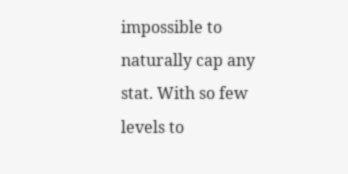impossible to naturally cap any stat. With so few levels to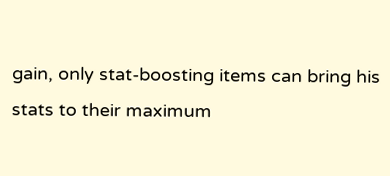gain, only stat-boosting items can bring his stats to their maximum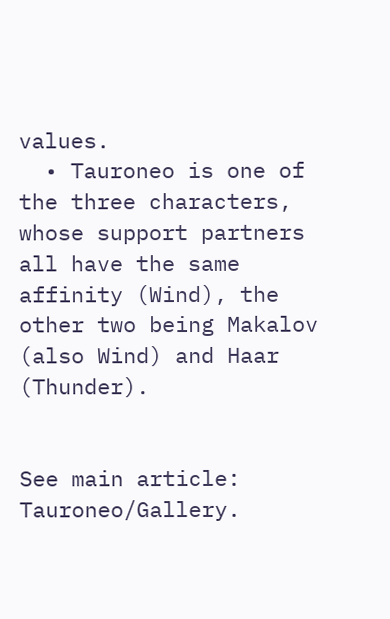values.
  • Tauroneo is one of the three characters, whose support partners all have the same affinity (Wind), the other two being Makalov (also Wind) and Haar (Thunder).


See main article: Tauroneo/Gallery.